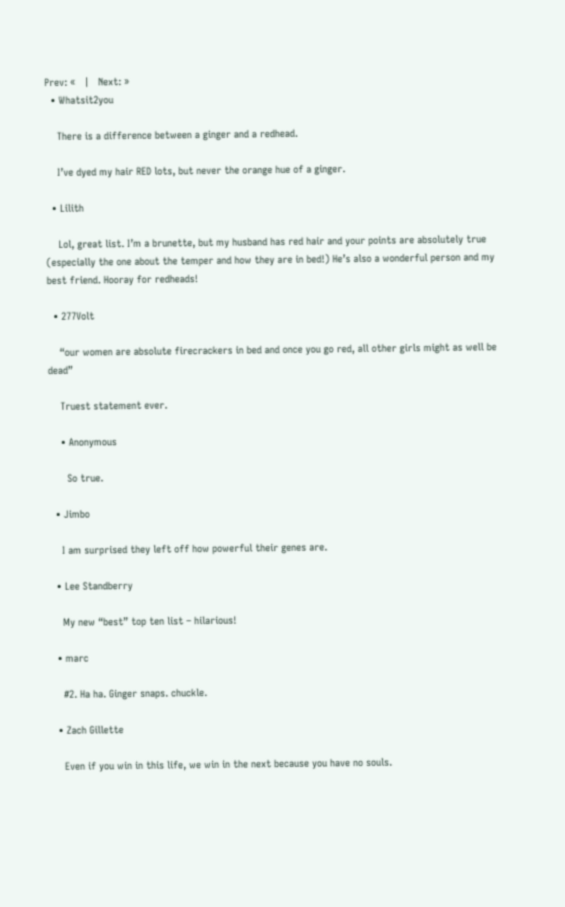Prev: «   |   Next: »
  • Whatsit2you

    There is a difference between a ginger and a redhead.

    I’ve dyed my hair RED lots, but never the orange hue of a ginger.

  • Lilith

    Lol, great list. I’m a brunette, but my husband has red hair and your points are absolutely true (especially the one about the temper and how they are in bed!) He’s also a wonderful person and my best friend. Hooray for redheads!

  • 277Volt

    “our women are absolute firecrackers in bed and once you go red, all other girls might as well be dead”

    Truest statement ever.

    • Anonymous

      So true.

  • Jimbo

    I am surprised they left off how powerful their genes are.

  • Lee Standberry

    My new “best” top ten list – hilarious!

  • marc

    #2. Ha ha. Ginger snaps. chuckle.

  • Zach Gillette

    Even if you win in this life, we win in the next because you have no souls.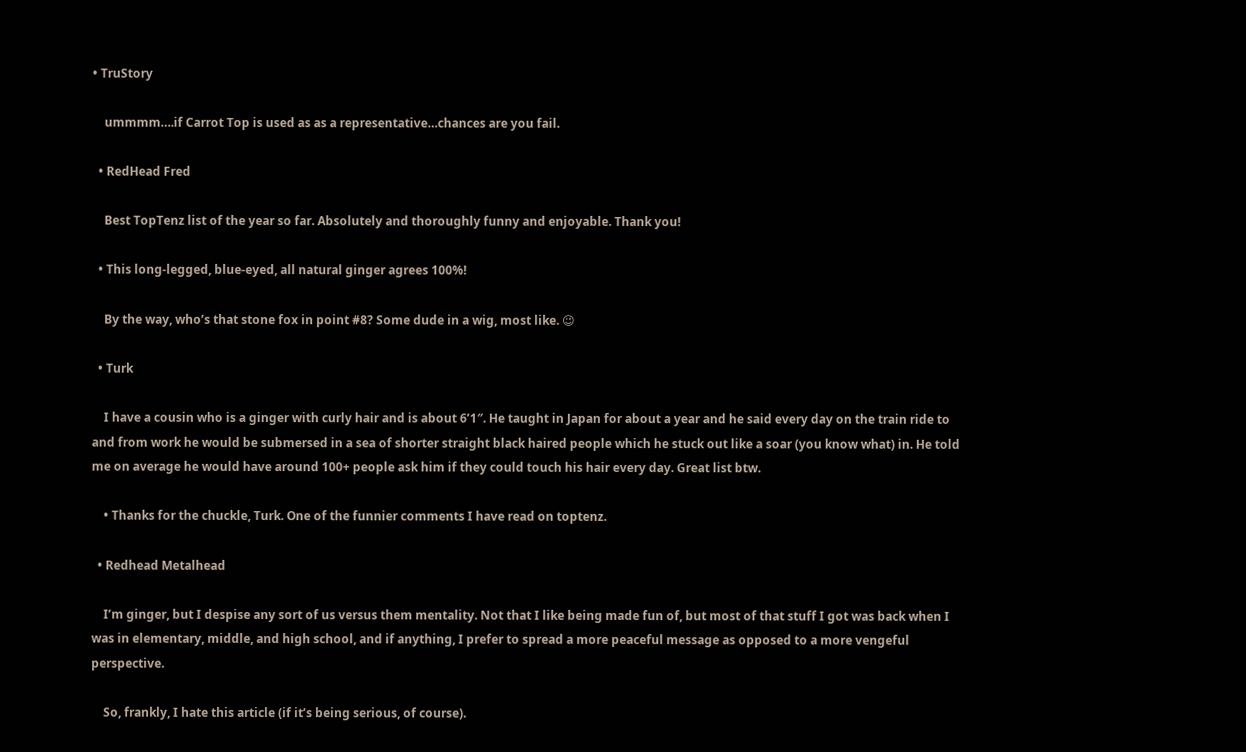• TruStory

    ummmm….if Carrot Top is used as as a representative…chances are you fail.

  • RedHead Fred

    Best TopTenz list of the year so far. Absolutely and thoroughly funny and enjoyable. Thank you!

  • This long-legged, blue-eyed, all natural ginger agrees 100%!

    By the way, who’s that stone fox in point #8? Some dude in a wig, most like. 😉

  • Turk

    I have a cousin who is a ginger with curly hair and is about 6’1″. He taught in Japan for about a year and he said every day on the train ride to and from work he would be submersed in a sea of shorter straight black haired people which he stuck out like a soar (you know what) in. He told me on average he would have around 100+ people ask him if they could touch his hair every day. Great list btw.

    • Thanks for the chuckle, Turk. One of the funnier comments I have read on toptenz.

  • Redhead Metalhead

    I’m ginger, but I despise any sort of us versus them mentality. Not that I like being made fun of, but most of that stuff I got was back when I was in elementary, middle, and high school, and if anything, I prefer to spread a more peaceful message as opposed to a more vengeful perspective.

    So, frankly, I hate this article (if it’s being serious, of course).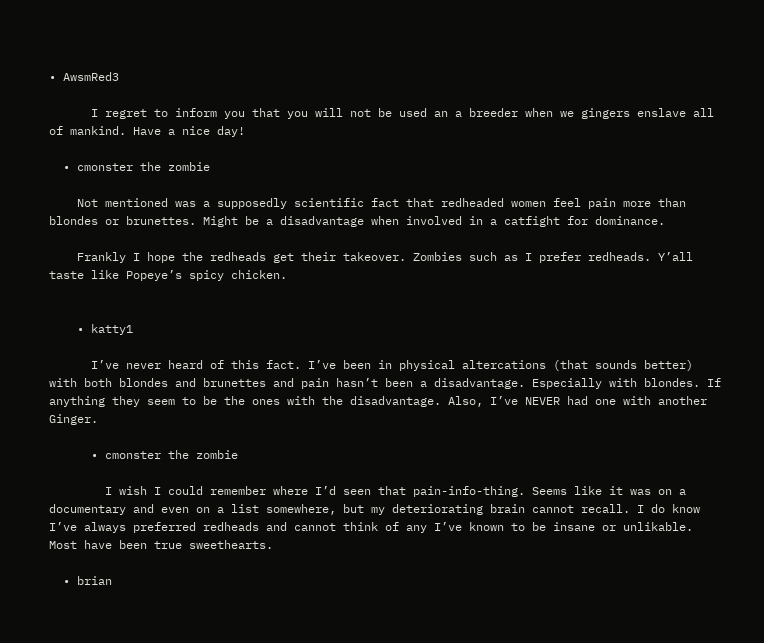• AwsmRed3

      I regret to inform you that you will not be used an a breeder when we gingers enslave all of mankind. Have a nice day!

  • cmonster the zombie

    Not mentioned was a supposedly scientific fact that redheaded women feel pain more than blondes or brunettes. Might be a disadvantage when involved in a catfight for dominance.

    Frankly I hope the redheads get their takeover. Zombies such as I prefer redheads. Y’all taste like Popeye’s spicy chicken.


    • katty1

      I’ve never heard of this fact. I’ve been in physical altercations (that sounds better) with both blondes and brunettes and pain hasn’t been a disadvantage. Especially with blondes. If anything they seem to be the ones with the disadvantage. Also, I’ve NEVER had one with another Ginger.

      • cmonster the zombie

        I wish I could remember where I’d seen that pain-info-thing. Seems like it was on a documentary and even on a list somewhere, but my deteriorating brain cannot recall. I do know I’ve always preferred redheads and cannot think of any I’ve known to be insane or unlikable. Most have been true sweethearts.

  • brian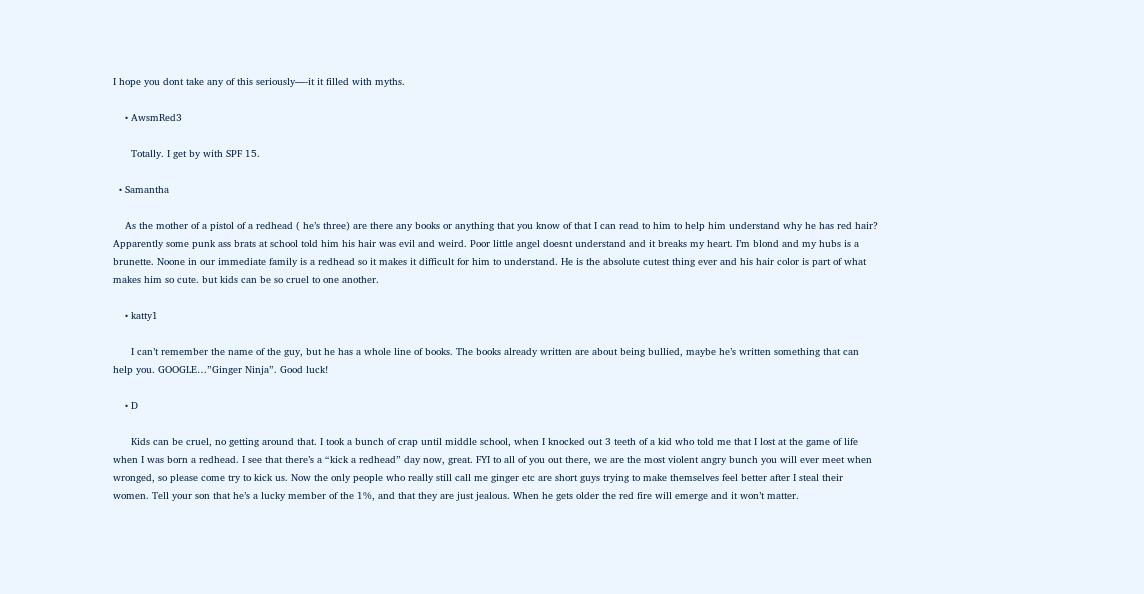I hope you dont take any of this seriously—-it it filled with myths.

    • AwsmRed3

      Totally. I get by with SPF 15.

  • Samantha

    As the mother of a pistol of a redhead ( he’s three) are there any books or anything that you know of that I can read to him to help him understand why he has red hair? Apparently some punk ass brats at school told him his hair was evil and weird. Poor little angel doesnt understand and it breaks my heart. I’m blond and my hubs is a brunette. Noone in our immediate family is a redhead so it makes it difficult for him to understand. He is the absolute cutest thing ever and his hair color is part of what makes him so cute. but kids can be so cruel to one another.

    • katty1

      I can’t remember the name of the guy, but he has a whole line of books. The books already written are about being bullied, maybe he’s written something that can help you. GOOGLE…”Ginger Ninja”. Good luck!

    • D

      Kids can be cruel, no getting around that. I took a bunch of crap until middle school, when I knocked out 3 teeth of a kid who told me that I lost at the game of life when I was born a redhead. I see that there’s a “kick a redhead” day now, great. FYI to all of you out there, we are the most violent angry bunch you will ever meet when wronged, so please come try to kick us. Now the only people who really still call me ginger etc are short guys trying to make themselves feel better after I steal their women. Tell your son that he’s a lucky member of the 1%, and that they are just jealous. When he gets older the red fire will emerge and it won’t matter.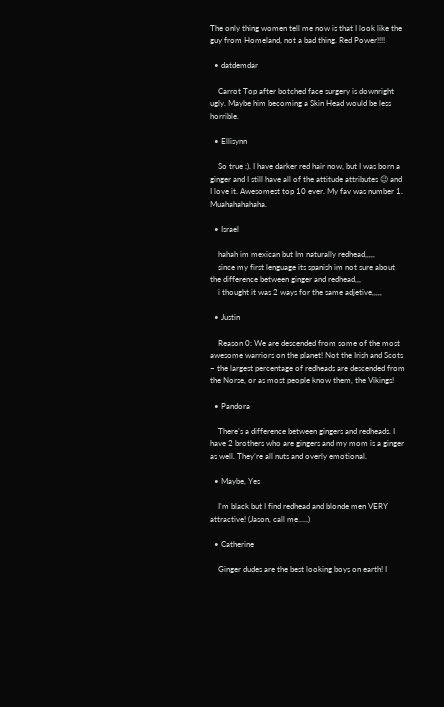The only thing women tell me now is that I look like the guy from Homeland, not a bad thing. Red Power!!!!

  • datdemdar

    Carrot Top after botched face surgery is downright ugly. Maybe him becoming a Skin Head would be less horrible.

  • Ellisynn

    So true :). I have darker red hair now, but I was born a ginger and I still have all of the attitude attributes 😉 and I love it. Awesomest top 10 ever. My fav was number 1. Muahahahahaha.

  • Israel

    hahah im mexican but Im naturally redhead,,,,,
    since my first lenguage its spanish im not sure about the difference between ginger and redhead,,,
    i thought it was 2 ways for the same adjetive,,,,,

  • Justin

    Reason 0: We are descended from some of the most awesome warriors on the planet! Not the Irish and Scots – the largest percentage of redheads are descended from the Norse, or as most people know them, the Vikings!

  • Pandora

    There’s a difference between gingers and redheads. I have 2 brothers who are gingers and my mom is a ginger as well. They’re all nuts and overly emotional.

  • Maybe, Yes

    I’m black but I find redhead and blonde men VERY attractive! (Jason, call me…..)

  • Catherine

    Ginger dudes are the best looking boys on earth! I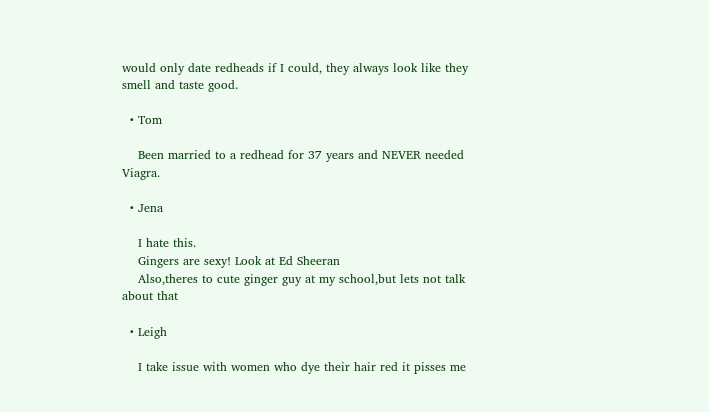would only date redheads if I could, they always look like they smell and taste good.

  • Tom

    Been married to a redhead for 37 years and NEVER needed Viagra.

  • Jena

    I hate this.
    Gingers are sexy! Look at Ed Sheeran
    Also,theres to cute ginger guy at my school,but lets not talk about that

  • Leigh

    I take issue with women who dye their hair red it pisses me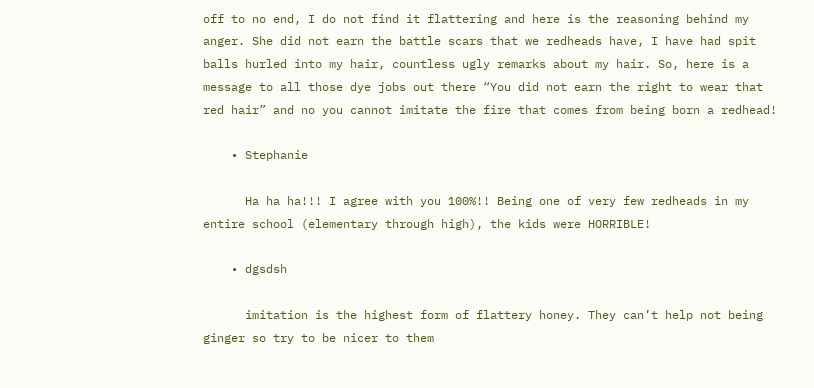off to no end, I do not find it flattering and here is the reasoning behind my anger. She did not earn the battle scars that we redheads have, I have had spit balls hurled into my hair, countless ugly remarks about my hair. So, here is a message to all those dye jobs out there “You did not earn the right to wear that red hair” and no you cannot imitate the fire that comes from being born a redhead!

    • Stephanie

      Ha ha ha!!! I agree with you 100%!! Being one of very few redheads in my entire school (elementary through high), the kids were HORRIBLE!

    • dgsdsh

      imitation is the highest form of flattery honey. They can’t help not being ginger so try to be nicer to them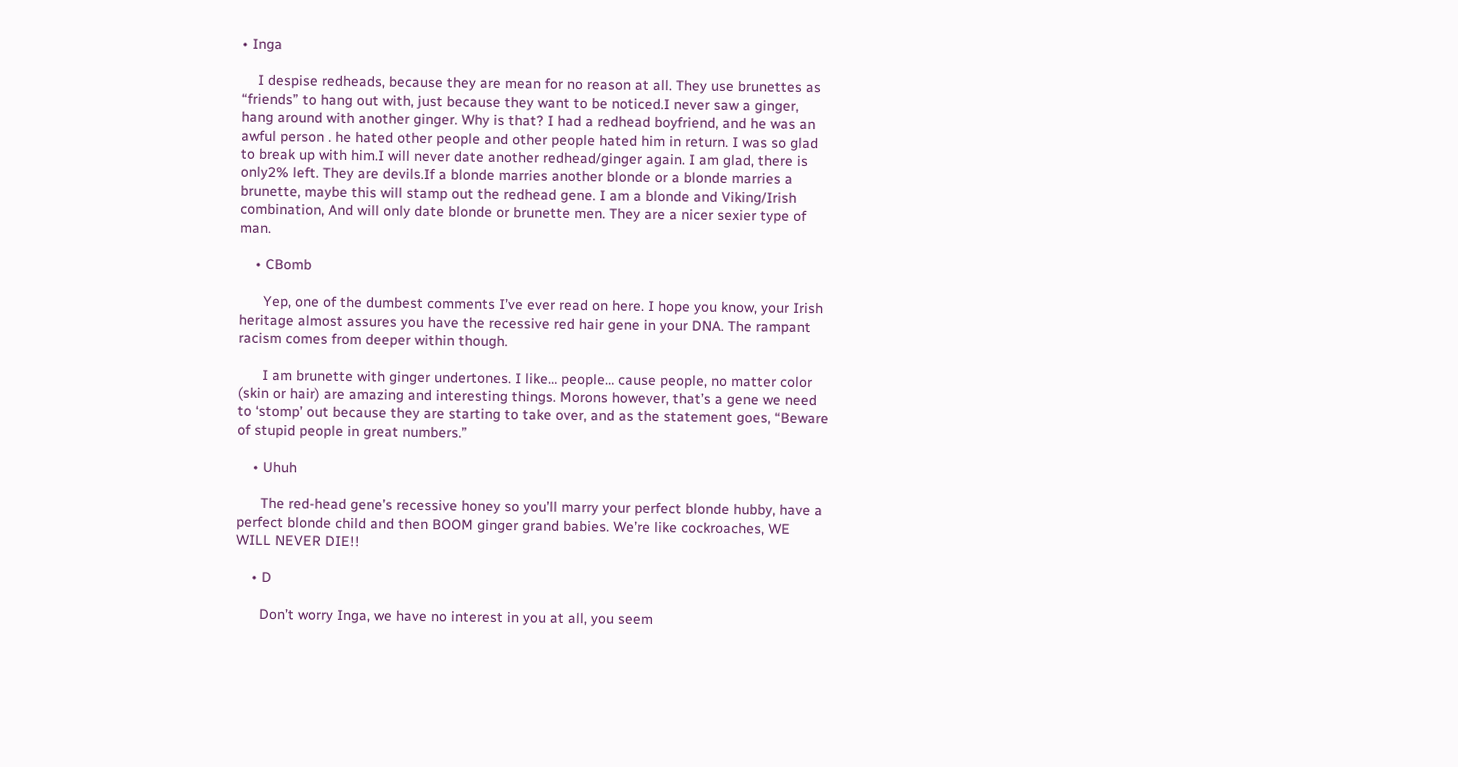• Inga

    I despise redheads, because they are mean for no reason at all. They use brunettes as “friends” to hang out with, just because they want to be noticed.I never saw a ginger, hang around with another ginger. Why is that? I had a redhead boyfriend, and he was an awful person . he hated other people and other people hated him in return. I was so glad to break up with him.I will never date another redhead/ginger again. I am glad, there is only2% left. They are devils.If a blonde marries another blonde or a blonde marries a brunette, maybe this will stamp out the redhead gene. I am a blonde and Viking/Irish combination, And will only date blonde or brunette men. They are a nicer sexier type of man.

    • CBomb

      Yep, one of the dumbest comments I’ve ever read on here. I hope you know, your Irish heritage almost assures you have the recessive red hair gene in your DNA. The rampant racism comes from deeper within though.

      I am brunette with ginger undertones. I like… people… cause people, no matter color (skin or hair) are amazing and interesting things. Morons however, that’s a gene we need to ‘stomp’ out because they are starting to take over, and as the statement goes, “Beware of stupid people in great numbers.”

    • Uhuh

      The red-head gene’s recessive honey so you’ll marry your perfect blonde hubby, have a perfect blonde child and then BOOM ginger grand babies. We’re like cockroaches, WE WILL NEVER DIE!!

    • D

      Don’t worry Inga, we have no interest in you at all, you seem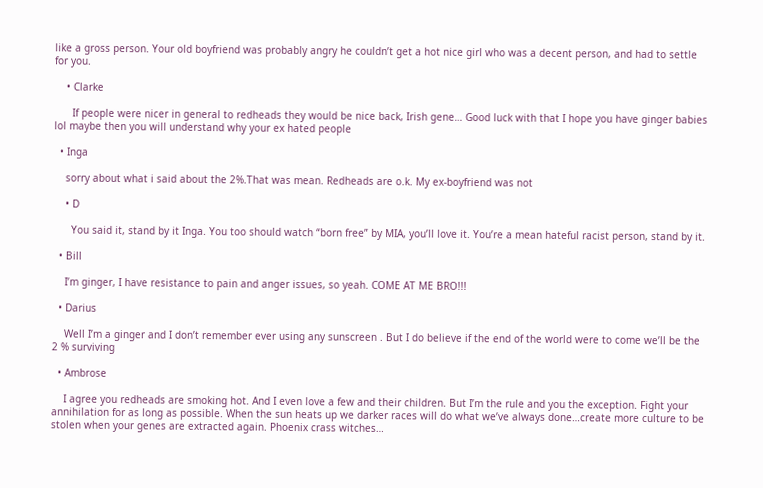like a gross person. Your old boyfriend was probably angry he couldn’t get a hot nice girl who was a decent person, and had to settle for you.

    • Clarke

      If people were nicer in general to redheads they would be nice back, Irish gene… Good luck with that I hope you have ginger babies lol maybe then you will understand why your ex hated people

  • Inga

    sorry about what i said about the 2%.That was mean. Redheads are o.k. My ex-boyfriend was not

    • D

      You said it, stand by it Inga. You too should watch “born free” by MIA, you’ll love it. You’re a mean hateful racist person, stand by it.

  • Bill

    I’m ginger, I have resistance to pain and anger issues, so yeah. COME AT ME BRO!!!

  • Darius

    Well I’m a ginger and I don’t remember ever using any sunscreen . But I do believe if the end of the world were to come we’ll be the 2 % surviving

  • Ambrose

    I agree you redheads are smoking hot. And I even love a few and their children. But I’m the rule and you the exception. Fight your annihilation for as long as possible. When the sun heats up we darker races will do what we’ve always done…create more culture to be stolen when your genes are extracted again. Phoenix crass witches…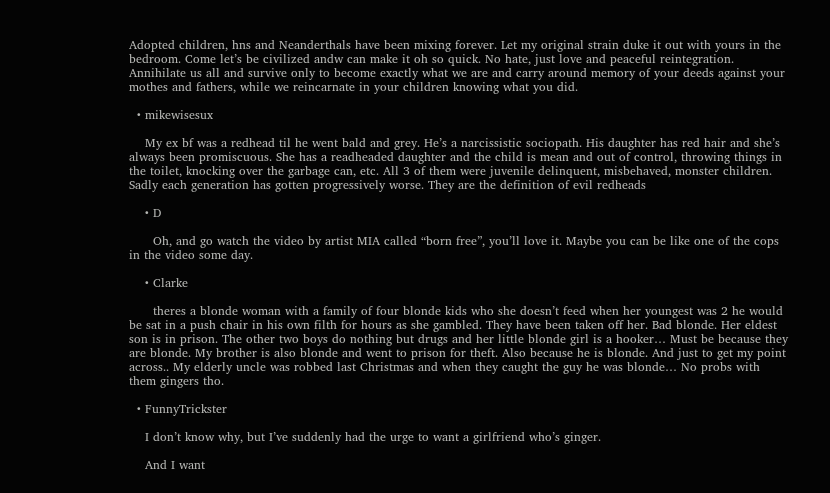Adopted children, hns and Neanderthals have been mixing forever. Let my original strain duke it out with yours in the bedroom. Come let’s be civilized andw can make it oh so quick. No hate, just love and peaceful reintegration. Annihilate us all and survive only to become exactly what we are and carry around memory of your deeds against your mothes and fathers, while we reincarnate in your children knowing what you did.

  • mikewisesux

    My ex bf was a redhead til he went bald and grey. He’s a narcissistic sociopath. His daughter has red hair and she’s always been promiscuous. She has a readheaded daughter and the child is mean and out of control, throwing things in the toilet, knocking over the garbage can, etc. All 3 of them were juvenile delinquent, misbehaved, monster children. Sadly each generation has gotten progressively worse. They are the definition of evil redheads

    • D

      Oh, and go watch the video by artist MIA called “born free”, you’ll love it. Maybe you can be like one of the cops in the video some day.

    • Clarke

      theres a blonde woman with a family of four blonde kids who she doesn’t feed when her youngest was 2 he would be sat in a push chair in his own filth for hours as she gambled. They have been taken off her. Bad blonde. Her eldest son is in prison. The other two boys do nothing but drugs and her little blonde girl is a hooker… Must be because they are blonde. My brother is also blonde and went to prison for theft. Also because he is blonde. And just to get my point across.. My elderly uncle was robbed last Christmas and when they caught the guy he was blonde… No probs with them gingers tho.

  • FunnyTrickster

    I don’t know why, but I’ve suddenly had the urge to want a girlfriend who’s ginger.

    And I want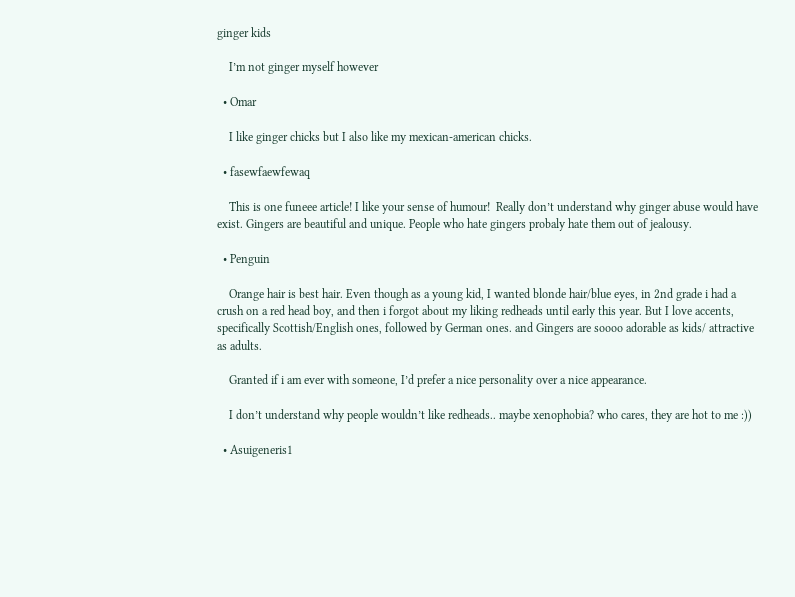ginger kids

    I’m not ginger myself however

  • Omar

    I like ginger chicks but I also like my mexican-american chicks.

  • fasewfaewfewaq

    This is one funeee article! I like your sense of humour!  Really don’t understand why ginger abuse would have exist. Gingers are beautiful and unique. People who hate gingers probaly hate them out of jealousy.

  • Penguin

    Orange hair is best hair. Even though as a young kid, I wanted blonde hair/blue eyes, in 2nd grade i had a crush on a red head boy, and then i forgot about my liking redheads until early this year. But I love accents, specifically Scottish/English ones, followed by German ones. and Gingers are soooo adorable as kids/ attractive as adults.

    Granted if i am ever with someone, I’d prefer a nice personality over a nice appearance.

    I don’t understand why people wouldn’t like redheads.. maybe xenophobia? who cares, they are hot to me :))

  • Asuigeneris1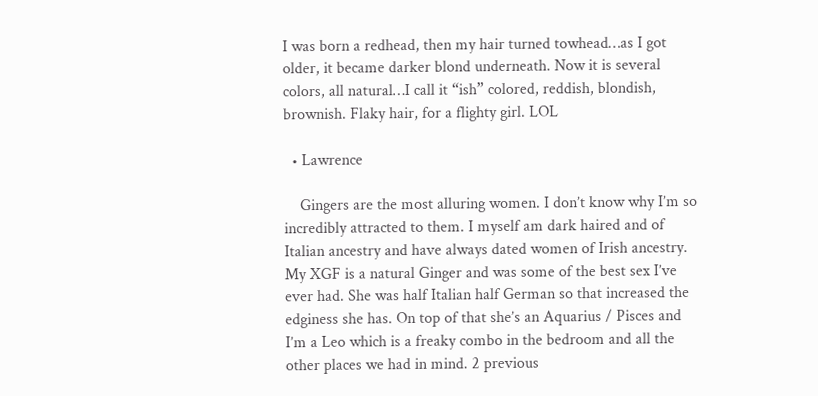I was born a redhead, then my hair turned towhead…as I got older, it became darker blond underneath. Now it is several colors, all natural…I call it “ish” colored, reddish, blondish, brownish. Flaky hair, for a flighty girl. LOL

  • Lawrence

    Gingers are the most alluring women. I don’t know why I’m so incredibly attracted to them. I myself am dark haired and of Italian ancestry and have always dated women of Irish ancestry. My XGF is a natural Ginger and was some of the best sex I’ve ever had. She was half Italian half German so that increased the edginess she has. On top of that she’s an Aquarius / Pisces and I’m a Leo which is a freaky combo in the bedroom and all the other places we had in mind. 2 previous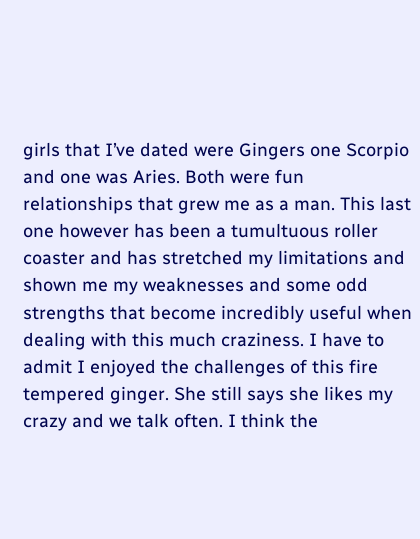girls that I’ve dated were Gingers one Scorpio and one was Aries. Both were fun relationships that grew me as a man. This last one however has been a tumultuous roller coaster and has stretched my limitations and shown me my weaknesses and some odd strengths that become incredibly useful when dealing with this much craziness. I have to admit I enjoyed the challenges of this fire tempered ginger. She still says she likes my crazy and we talk often. I think the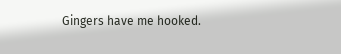Gingers have me hooked.